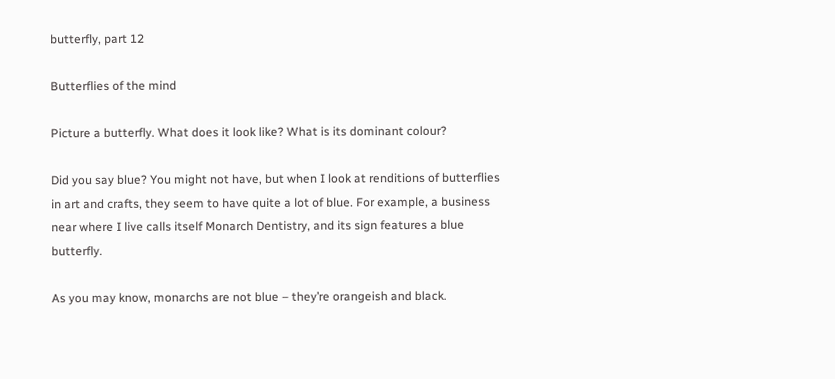butterfly, part 12

Butterflies of the mind

Picture a butterfly. What does it look like? What is its dominant colour?

Did you say blue? You might not have, but when I look at renditions of butterflies in art and crafts, they seem to have quite a lot of blue. For example, a business near where I live calls itself Monarch Dentistry, and its sign features a blue butterfly.

As you may know, monarchs are not blue – they’re orangeish and black.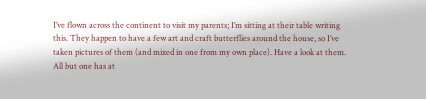I’ve flown across the continent to visit my parents; I’m sitting at their table writing this. They happen to have a few art and craft butterflies around the house, so I’ve taken pictures of them (and mixed in one from my own place). Have a look at them. All but one has at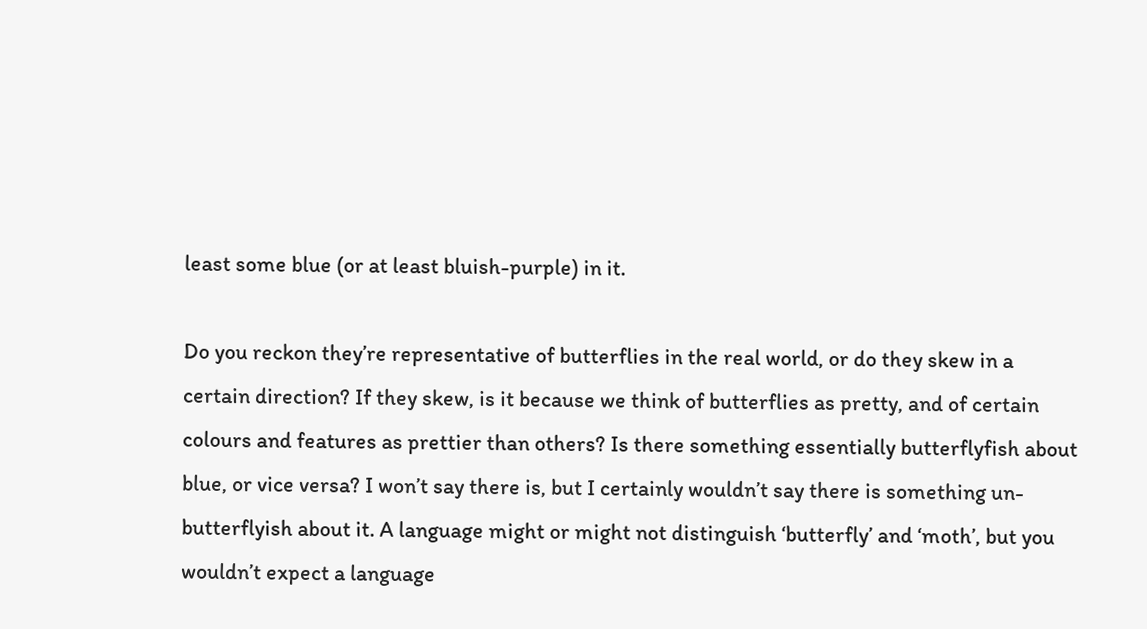least some blue (or at least bluish-purple) in it.

Do you reckon they’re representative of butterflies in the real world, or do they skew in a certain direction? If they skew, is it because we think of butterflies as pretty, and of certain colours and features as prettier than others? Is there something essentially butterflyfish about blue, or vice versa? I won’t say there is, but I certainly wouldn’t say there is something un-butterflyish about it. A language might or might not distinguish ‘butterfly’ and ‘moth’, but you wouldn’t expect a language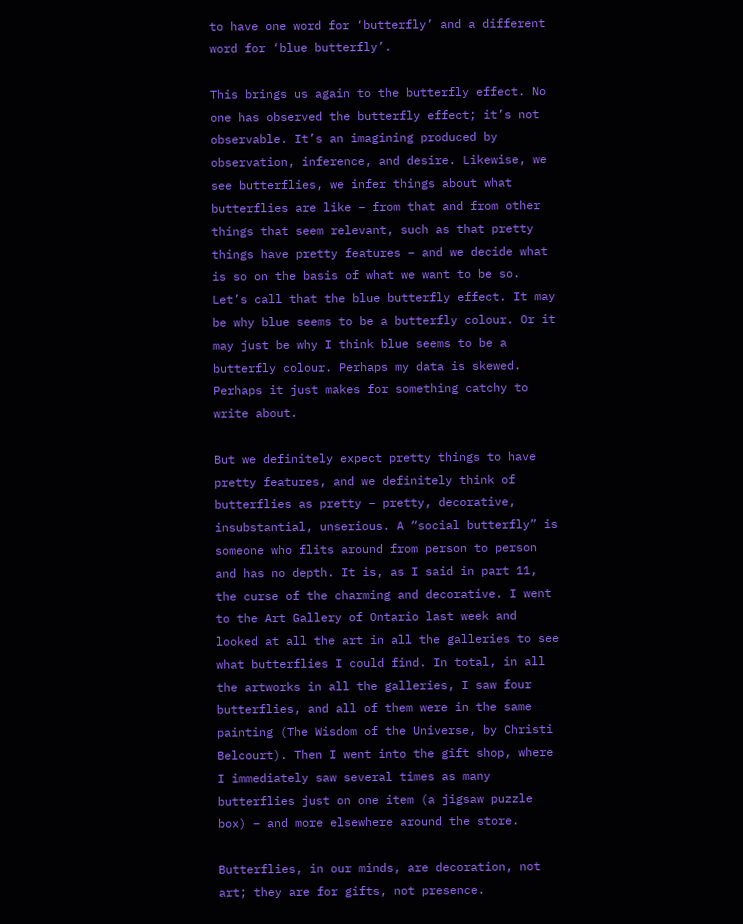to have one word for ‘butterfly’ and a different word for ‘blue butterfly’.

This brings us again to the butterfly effect. No one has observed the butterfly effect; it’s not observable. It’s an imagining produced by observation, inference, and desire. Likewise, we see butterflies, we infer things about what butterflies are like – from that and from other things that seem relevant, such as that pretty things have pretty features – and we decide what is so on the basis of what we want to be so. Let’s call that the blue butterfly effect. It may be why blue seems to be a butterfly colour. Or it may just be why I think blue seems to be a butterfly colour. Perhaps my data is skewed. Perhaps it just makes for something catchy to write about.

But we definitely expect pretty things to have pretty features, and we definitely think of butterflies as pretty – pretty, decorative, insubstantial, unserious. A “social butterfly” is someone who flits around from person to person and has no depth. It is, as I said in part 11, the curse of the charming and decorative. I went to the Art Gallery of Ontario last week and looked at all the art in all the galleries to see what butterflies I could find. In total, in all the artworks in all the galleries, I saw four butterflies, and all of them were in the same painting (The Wisdom of the Universe, by Christi Belcourt). Then I went into the gift shop, where I immediately saw several times as many butterflies just on one item (a jigsaw puzzle box) – and more elsewhere around the store.

Butterflies, in our minds, are decoration, not art; they are for gifts, not presence.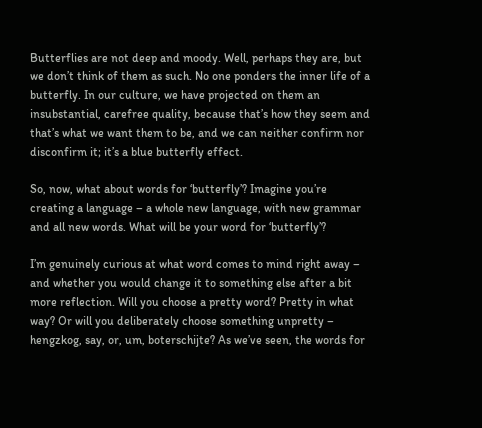Butterflies are not deep and moody. Well, perhaps they are, but we don’t think of them as such. No one ponders the inner life of a butterfly. In our culture, we have projected on them an insubstantial, carefree quality, because that’s how they seem and that’s what we want them to be, and we can neither confirm nor disconfirm it; it’s a blue butterfly effect.

So, now, what about words for ‘butterfly’? Imagine you’re creating a language – a whole new language, with new grammar and all new words. What will be your word for ‘butterfly’?

I’m genuinely curious at what word comes to mind right away – and whether you would change it to something else after a bit more reflection. Will you choose a pretty word? Pretty in what way? Or will you deliberately choose something unpretty – hengzkog, say, or, um, boterschijte? As we’ve seen, the words for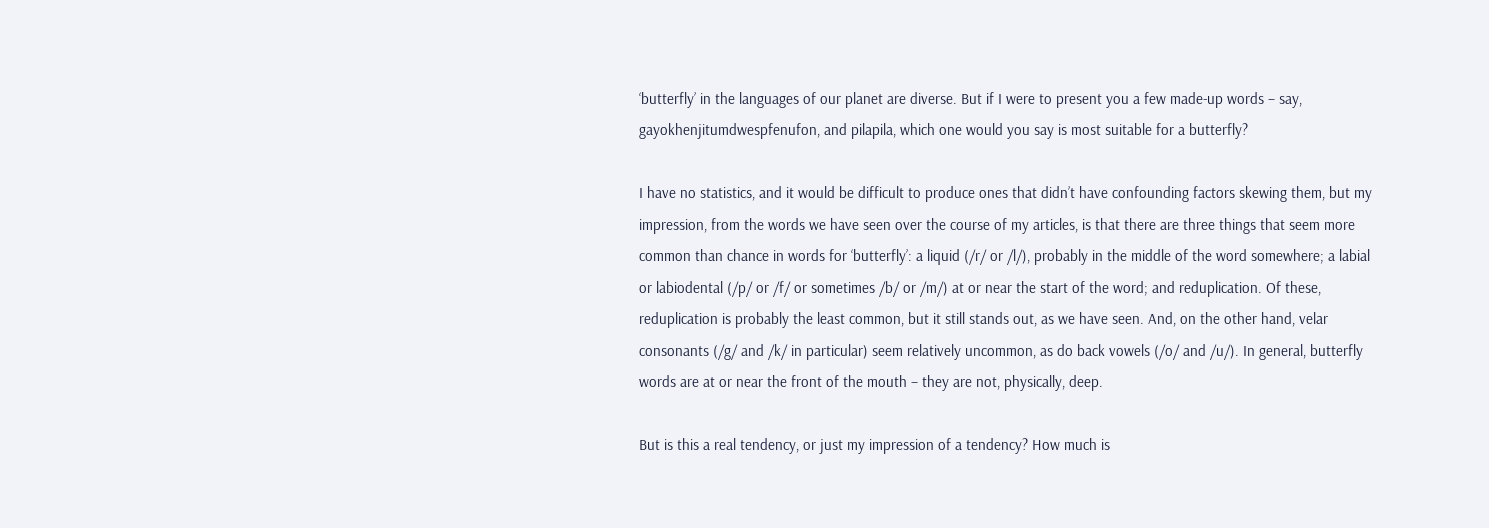‘butterfly’ in the languages of our planet are diverse. But if I were to present you a few made-up words – say, gayokhenjitumdwespfenufon, and pilapila, which one would you say is most suitable for a butterfly?

I have no statistics, and it would be difficult to produce ones that didn’t have confounding factors skewing them, but my impression, from the words we have seen over the course of my articles, is that there are three things that seem more common than chance in words for ‘butterfly’: a liquid (/r/ or /l/), probably in the middle of the word somewhere; a labial or labiodental (/p/ or /f/ or sometimes /b/ or /m/) at or near the start of the word; and reduplication. Of these, reduplication is probably the least common, but it still stands out, as we have seen. And, on the other hand, velar consonants (/g/ and /k/ in particular) seem relatively uncommon, as do back vowels (/o/ and /u/). In general, butterfly words are at or near the front of the mouth – they are not, physically, deep.

But is this a real tendency, or just my impression of a tendency? How much is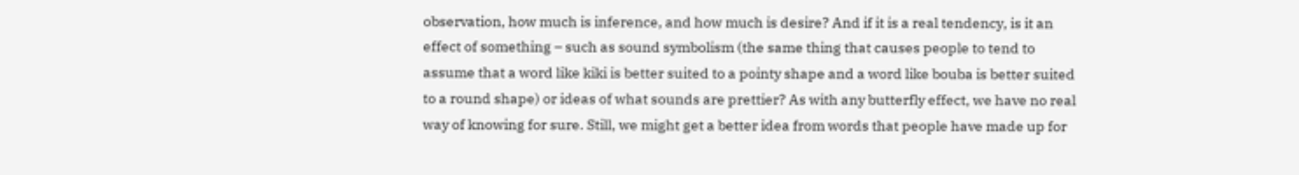observation, how much is inference, and how much is desire? And if it is a real tendency, is it an effect of something – such as sound symbolism (the same thing that causes people to tend to assume that a word like kiki is better suited to a pointy shape and a word like bouba is better suited to a round shape) or ideas of what sounds are prettier? As with any butterfly effect, we have no real way of knowing for sure. Still, we might get a better idea from words that people have made up for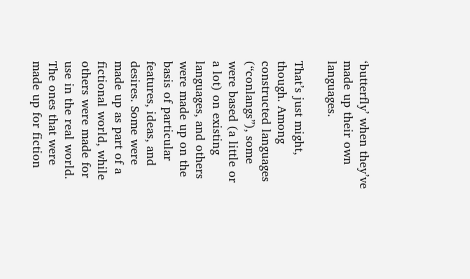‘butterfly’ when they’ve made up their own languages.

That’s just might, though. Among constructed languages (“conlangs”), some were based (a little or a lot) on existing languages, and others were made up on the basis of particular features, ideas, and desires. Some were made up as part of a fictional world, while others were made for use in the real world. The ones that were made up for fiction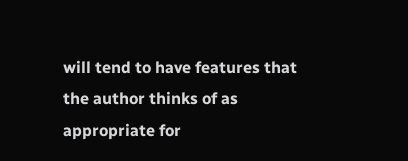will tend to have features that the author thinks of as appropriate for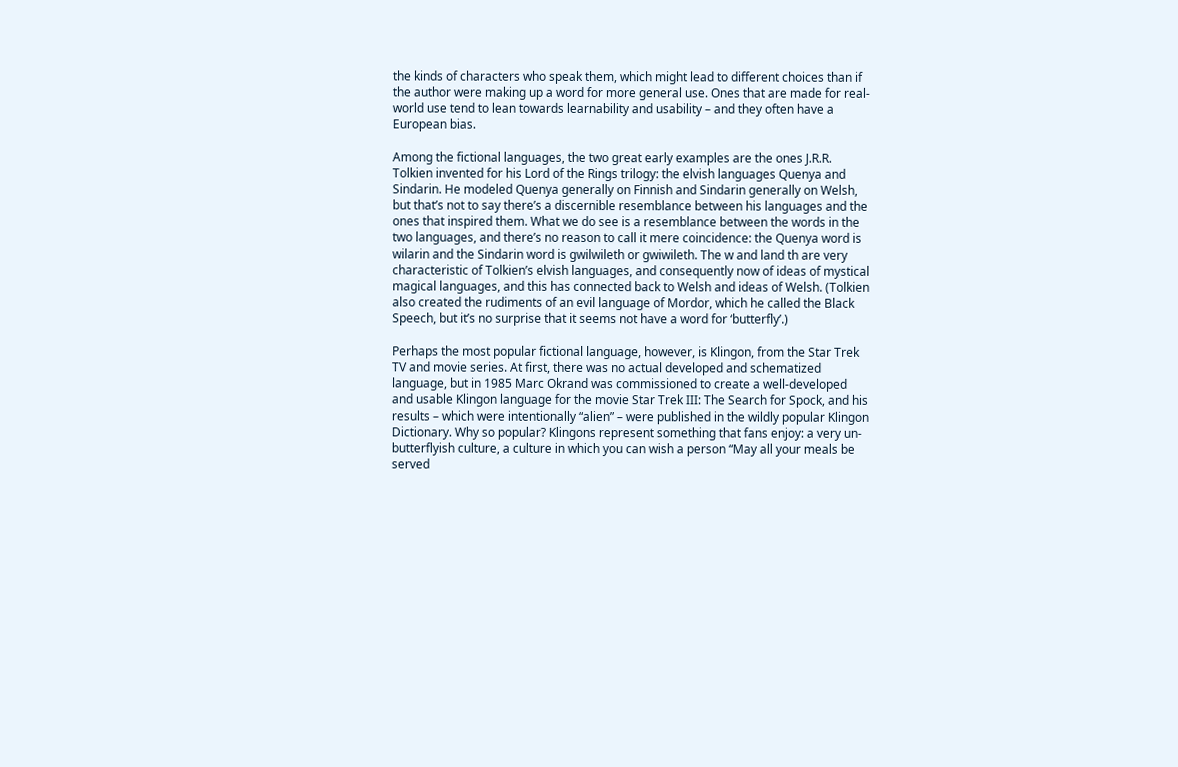the kinds of characters who speak them, which might lead to different choices than if the author were making up a word for more general use. Ones that are made for real-world use tend to lean towards learnability and usability – and they often have a European bias.

Among the fictional languages, the two great early examples are the ones J.R.R. Tolkien invented for his Lord of the Rings trilogy: the elvish languages Quenya and Sindarin. He modeled Quenya generally on Finnish and Sindarin generally on Welsh, but that’s not to say there’s a discernible resemblance between his languages and the ones that inspired them. What we do see is a resemblance between the words in the two languages, and there’s no reason to call it mere coincidence: the Quenya word is wilarin and the Sindarin word is gwilwileth or gwiwileth. The w and land th are very characteristic of Tolkien’s elvish languages, and consequently now of ideas of mystical magical languages, and this has connected back to Welsh and ideas of Welsh. (Tolkien also created the rudiments of an evil language of Mordor, which he called the Black Speech, but it’s no surprise that it seems not have a word for ‘butterfly’.)

Perhaps the most popular fictional language, however, is Klingon, from the Star Trek TV and movie series. At first, there was no actual developed and schematized language, but in 1985 Marc Okrand was commissioned to create a well-developed and usable Klingon language for the movie Star Trek III: The Search for Spock, and his results – which were intentionally “alien” – were published in the wildly popular Klingon Dictionary. Why so popular? Klingons represent something that fans enjoy: a very un-butterflyish culture, a culture in which you can wish a person “May all your meals be served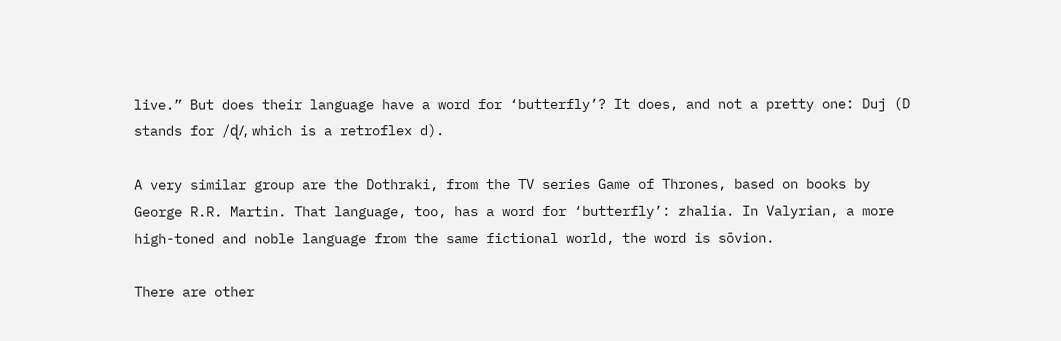live.” But does their language have a word for ‘butterfly’? It does, and not a pretty one: Duj (D stands for /ɖ/, which is a retroflex d).

A very similar group are the Dothraki, from the TV series Game of Thrones, based on books by George R.R. Martin. That language, too, has a word for ‘butterfly’: zhalia. In Valyrian, a more high-toned and noble language from the same fictional world, the word is sōvion.

There are other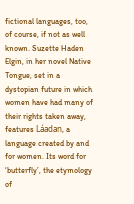fictional languages, too, of course, if not as well known. Suzette Haden Elgin, in her novel Native Tongue, set in a dystopian future in which women have had many of their rights taken away, features Láadan, a language created by and for women. Its word for ‘butterfly’, the etymology of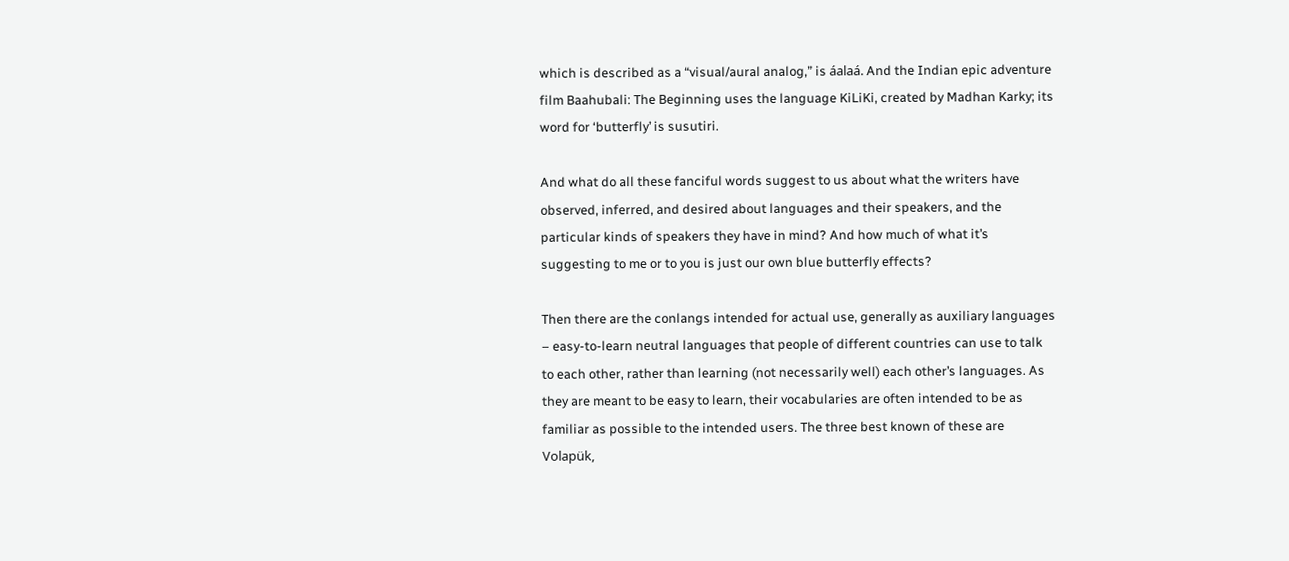which is described as a “visual/aural analog,” is áalaá. And the Indian epic adventure film Baahubali: The Beginning uses the language KiLiKi, created by Madhan Karky; its word for ‘butterfly’ is susutiri.

And what do all these fanciful words suggest to us about what the writers have observed, inferred, and desired about languages and their speakers, and the particular kinds of speakers they have in mind? And how much of what it’s suggesting to me or to you is just our own blue butterfly effects?

Then there are the conlangs intended for actual use, generally as auxiliary languages – easy-to-learn neutral languages that people of different countries can use to talk to each other, rather than learning (not necessarily well) each other’s languages. As they are meant to be easy to learn, their vocabularies are often intended to be as familiar as possible to the intended users. The three best known of these are Volapük,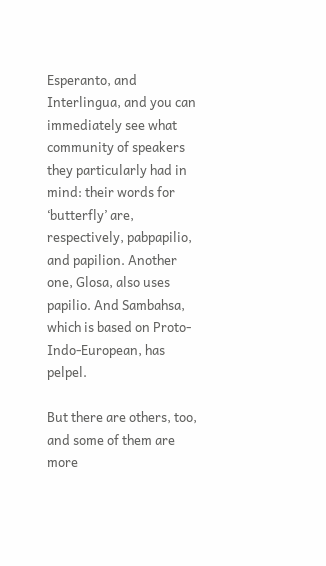Esperanto, and Interlingua, and you can immediately see what community of speakers they particularly had in mind: their words for ‘butterfly’ are, respectively, pabpapilio, and papilion. Another one, Glosa, also uses papilio. And Sambahsa, which is based on Proto-Indo-European, has pelpel.

But there are others, too, and some of them are more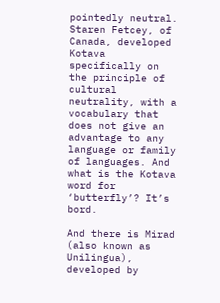pointedly neutral. Staren Fetcey, of Canada, developed Kotava specifically on the principle of cultural neutrality, with a vocabulary that does not give an advantage to any language or family of languages. And what is the Kotava word for ‘butterfly’? It’s bord.

And there is Mirad (also known as Unilingua), developed by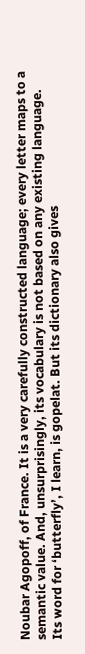Noubar Agopoff, of France. It is a very carefully constructed language; every letter maps to a semantic value. And, unsurprisingly, its vocabulary is not based on any existing language. Its word for ‘butterfly’, I learn, is gopelat. But its dictionary also gives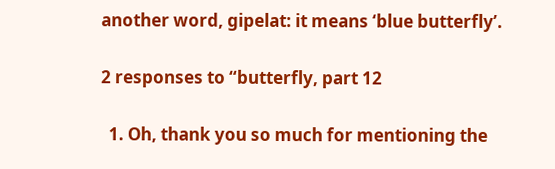another word, gipelat: it means ‘blue butterfly’.

2 responses to “butterfly, part 12

  1. Oh, thank you so much for mentioning the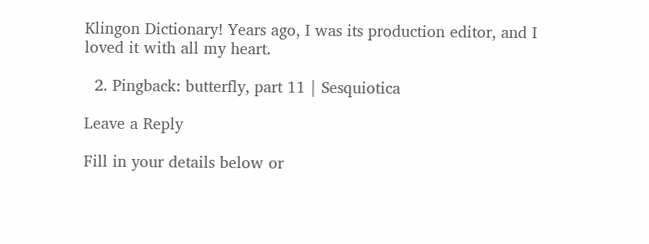Klingon Dictionary! Years ago, I was its production editor, and I loved it with all my heart.

  2. Pingback: butterfly, part 11 | Sesquiotica

Leave a Reply

Fill in your details below or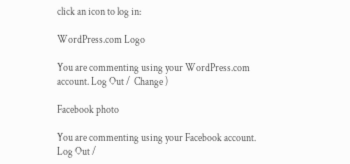click an icon to log in:

WordPress.com Logo

You are commenting using your WordPress.com account. Log Out /  Change )

Facebook photo

You are commenting using your Facebook account. Log Out /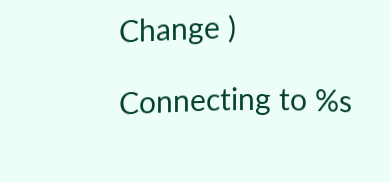Change )

Connecting to %s